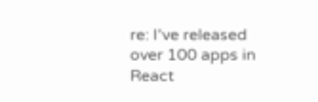re: I've released over 100 apps in React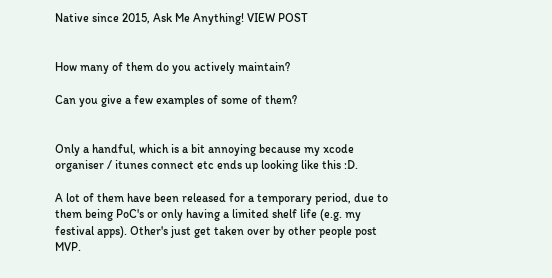Native since 2015, Ask Me Anything! VIEW POST


How many of them do you actively maintain?

Can you give a few examples of some of them?


Only a handful, which is a bit annoying because my xcode organiser / itunes connect etc ends up looking like this :D.

A lot of them have been released for a temporary period, due to them being PoC's or only having a limited shelf life (e.g. my festival apps). Other's just get taken over by other people post MVP.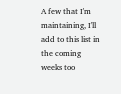A few that I'm maintaining, I'll add to this list in the coming weeks too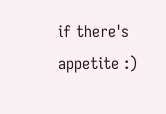if there's appetite :)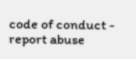code of conduct - report abuse